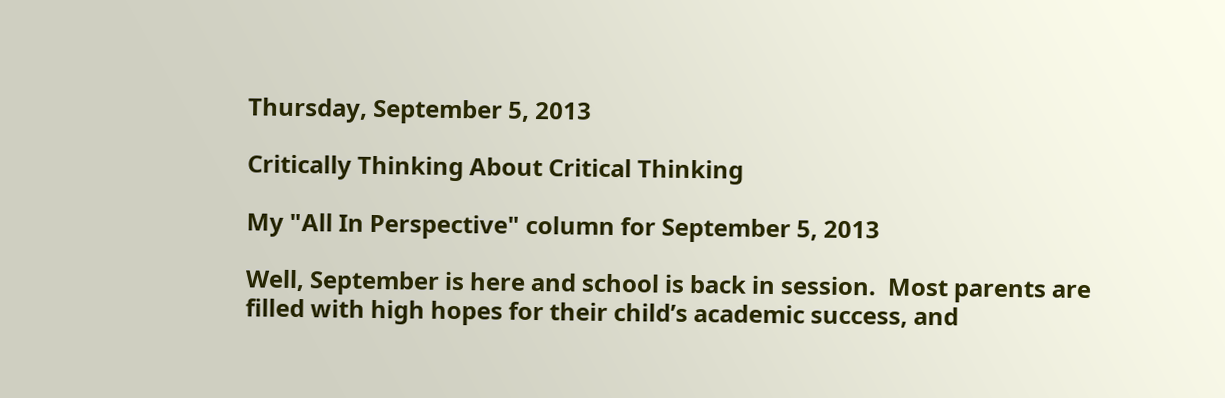Thursday, September 5, 2013

Critically Thinking About Critical Thinking

My "All In Perspective" column for September 5, 2013

Well, September is here and school is back in session.  Most parents are filled with high hopes for their child’s academic success, and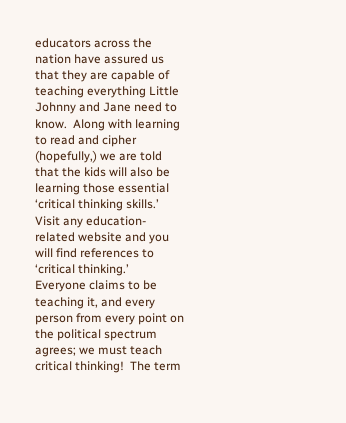educators across the nation have assured us that they are capable of teaching everything Little Johnny and Jane need to know.  Along with learning to read and cipher (hopefully,) we are told that the kids will also be learning those essential ‘critical thinking skills.’
Visit any education-related website and you will find references to ‘critical thinking.’  Everyone claims to be teaching it, and every person from every point on the political spectrum agrees; we must teach critical thinking!  The term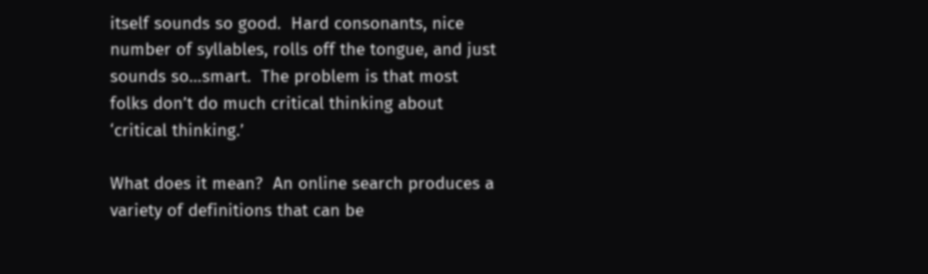itself sounds so good.  Hard consonants, nice number of syllables, rolls off the tongue, and just sounds so…smart.  The problem is that most folks don’t do much critical thinking about ‘critical thinking.’

What does it mean?  An online search produces a variety of definitions that can be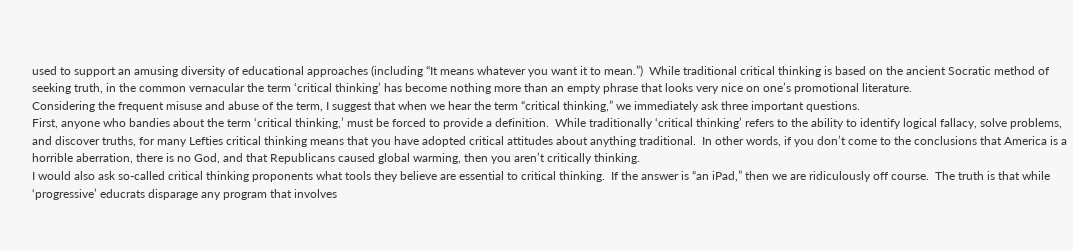used to support an amusing diversity of educational approaches (including “It means whatever you want it to mean.”)  While traditional critical thinking is based on the ancient Socratic method of seeking truth, in the common vernacular the term ‘critical thinking’ has become nothing more than an empty phrase that looks very nice on one’s promotional literature.
Considering the frequent misuse and abuse of the term, I suggest that when we hear the term “critical thinking,” we immediately ask three important questions.
First, anyone who bandies about the term ‘critical thinking,’ must be forced to provide a definition.  While traditionally ‘critical thinking’ refers to the ability to identify logical fallacy, solve problems, and discover truths, for many Lefties critical thinking means that you have adopted critical attitudes about anything traditional.  In other words, if you don’t come to the conclusions that America is a horrible aberration, there is no God, and that Republicans caused global warming, then you aren’t critically thinking.
I would also ask so-called critical thinking proponents what tools they believe are essential to critical thinking.  If the answer is “an iPad,” then we are ridiculously off course.  The truth is that while ‘progressive’ educrats disparage any program that involves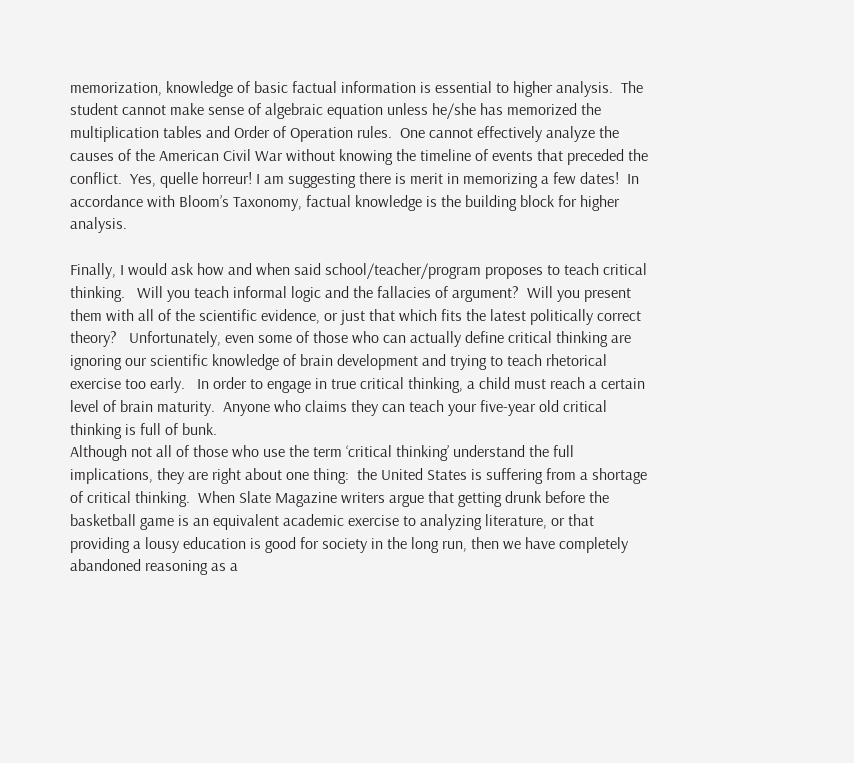memorization, knowledge of basic factual information is essential to higher analysis.  The student cannot make sense of algebraic equation unless he/she has memorized the multiplication tables and Order of Operation rules.  One cannot effectively analyze the causes of the American Civil War without knowing the timeline of events that preceded the conflict.  Yes, quelle horreur! I am suggesting there is merit in memorizing a few dates!  In accordance with Bloom’s Taxonomy, factual knowledge is the building block for higher analysis.

Finally, I would ask how and when said school/teacher/program proposes to teach critical thinking.   Will you teach informal logic and the fallacies of argument?  Will you present them with all of the scientific evidence, or just that which fits the latest politically correct theory?   Unfortunately, even some of those who can actually define critical thinking are ignoring our scientific knowledge of brain development and trying to teach rhetorical exercise too early.   In order to engage in true critical thinking, a child must reach a certain level of brain maturity.  Anyone who claims they can teach your five-year old critical thinking is full of bunk.
Although not all of those who use the term ‘critical thinking’ understand the full implications, they are right about one thing:  the United States is suffering from a shortage of critical thinking.  When Slate Magazine writers argue that getting drunk before the basketball game is an equivalent academic exercise to analyzing literature, or that providing a lousy education is good for society in the long run, then we have completely abandoned reasoning as a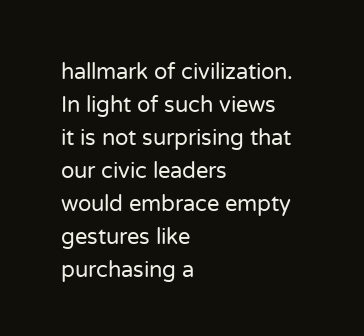hallmark of civilization.  In light of such views it is not surprising that our civic leaders would embrace empty gestures like purchasing a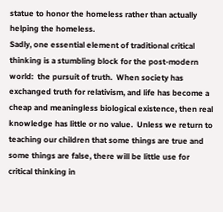statue to honor the homeless rather than actually helping the homeless.
Sadly, one essential element of traditional critical thinking is a stumbling block for the post-modern world:  the pursuit of truth.  When society has exchanged truth for relativism, and life has become a cheap and meaningless biological existence, then real knowledge has little or no value.  Unless we return to teaching our children that some things are true and some things are false, there will be little use for critical thinking in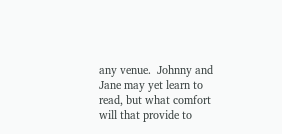any venue.  Johnny and Jane may yet learn to read, but what comfort will that provide to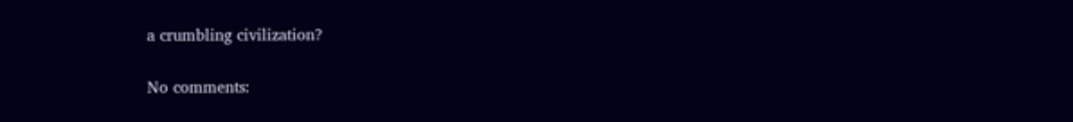a crumbling civilization?

No comments: